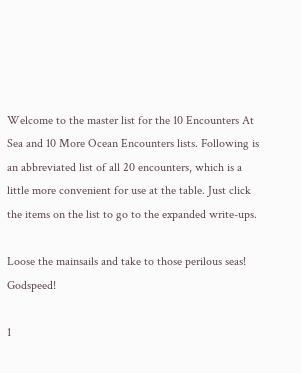Welcome to the master list for the 10 Encounters At Sea and 10 More Ocean Encounters lists. Following is an abbreviated list of all 20 encounters, which is a little more convenient for use at the table. Just click the items on the list to go to the expanded write-ups.

Loose the mainsails and take to those perilous seas! Godspeed!

1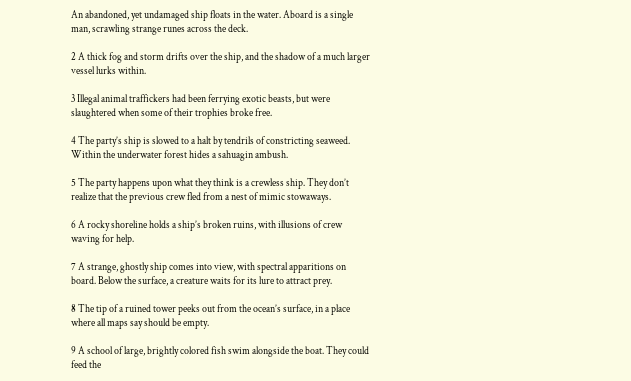An abandoned, yet undamaged ship floats in the water. Aboard is a single man, scrawling strange runes across the deck.

2 A thick fog and storm drifts over the ship, and the shadow of a much larger vessel lurks within.

3 Illegal animal traffickers had been ferrying exotic beasts, but were slaughtered when some of their trophies broke free.

4 The party’s ship is slowed to a halt by tendrils of constricting seaweed. Within the underwater forest hides a sahuagin ambush.

5 The party happens upon what they think is a crewless ship. They don’t realize that the previous crew fled from a nest of mimic stowaways.

6 A rocky shoreline holds a ship’s broken ruins, with illusions of crew waving for help.

7 A strange, ghostly ship comes into view, with spectral apparitions on board. Below the surface, a creature waits for its lure to attract prey.

8 The tip of a ruined tower peeks out from the ocean’s surface, in a place where all maps say should be empty.

9 A school of large, brightly colored fish swim alongside the boat. They could feed the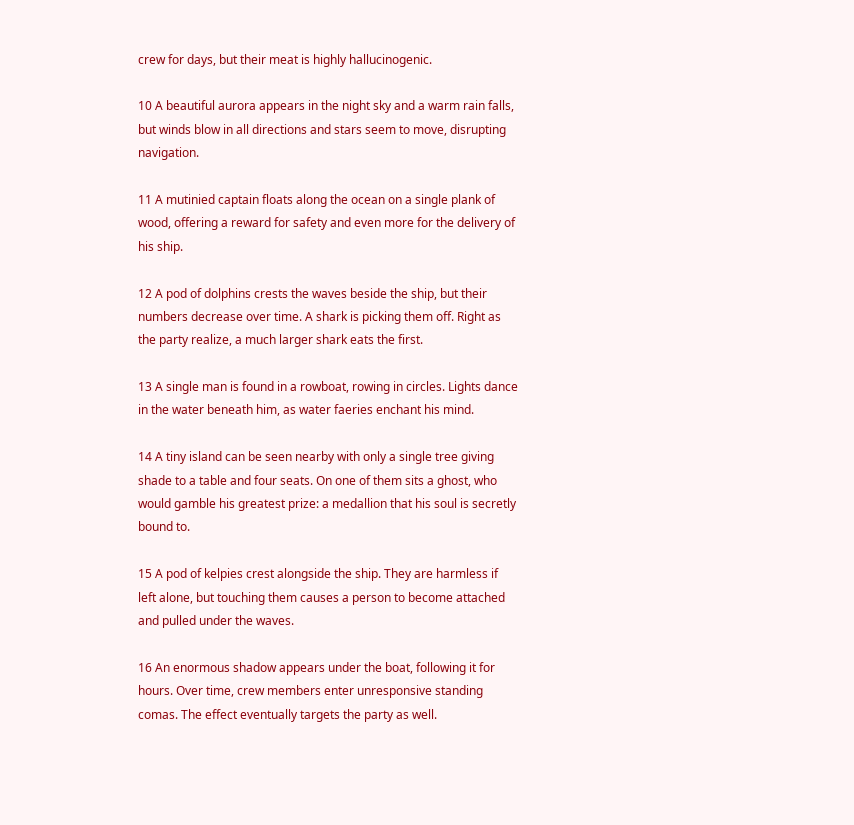crew for days, but their meat is highly hallucinogenic.

10 A beautiful aurora appears in the night sky and a warm rain falls, but winds blow in all directions and stars seem to move, disrupting navigation.

11 A mutinied captain floats along the ocean on a single plank of wood, offering a reward for safety and even more for the delivery of his ship.

12 A pod of dolphins crests the waves beside the ship, but their numbers decrease over time. A shark is picking them off. Right as the party realize, a much larger shark eats the first.

13 A single man is found in a rowboat, rowing in circles. Lights dance in the water beneath him, as water faeries enchant his mind.

14 A tiny island can be seen nearby with only a single tree giving shade to a table and four seats. On one of them sits a ghost, who would gamble his greatest prize: a medallion that his soul is secretly bound to.

15 A pod of kelpies crest alongside the ship. They are harmless if left alone, but touching them causes a person to become attached and pulled under the waves.

16 An enormous shadow appears under the boat, following it for hours. Over time, crew members enter unresponsive standing comas. The effect eventually targets the party as well.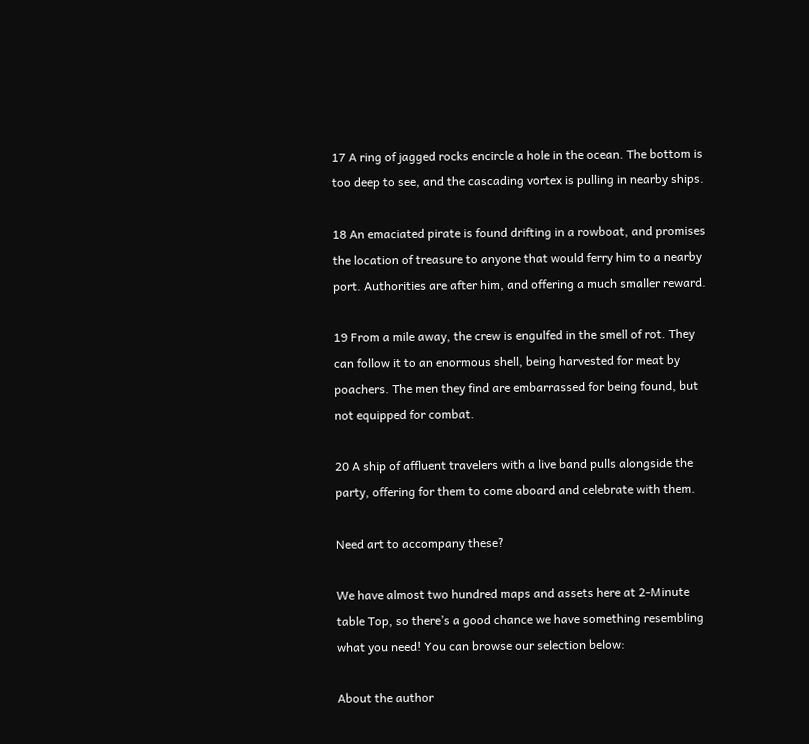17 A ring of jagged rocks encircle a hole in the ocean. The bottom is too deep to see, and the cascading vortex is pulling in nearby ships.

18 An emaciated pirate is found drifting in a rowboat, and promises the location of treasure to anyone that would ferry him to a nearby port. Authorities are after him, and offering a much smaller reward.

19 From a mile away, the crew is engulfed in the smell of rot. They can follow it to an enormous shell, being harvested for meat by poachers. The men they find are embarrassed for being found, but not equipped for combat.

20 A ship of affluent travelers with a live band pulls alongside the party, offering for them to come aboard and celebrate with them.

Need art to accompany these?

We have almost two hundred maps and assets here at 2-Minute table Top, so there’s a good chance we have something resembling what you need! You can browse our selection below:

About the author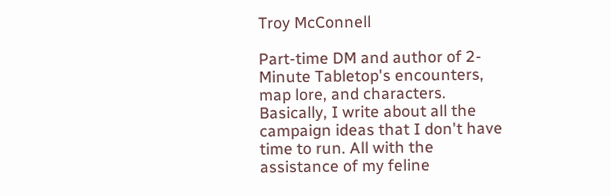Troy McConnell

Part-time DM and author of 2-Minute Tabletop's encounters, map lore, and characters. Basically, I write about all the campaign ideas that I don't have time to run. All with the assistance of my feline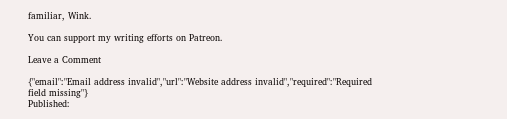familiar, Wink.

You can support my writing efforts on Patreon.

Leave a Comment

{"email":"Email address invalid","url":"Website address invalid","required":"Required field missing"}
Published: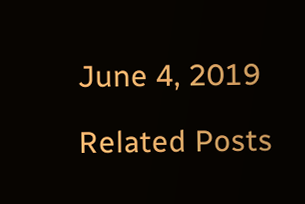June 4, 2019

Related Posts